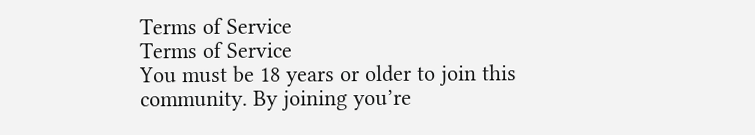Terms of Service
Terms of Service
You must be 18 years or older to join this community. By joining you’re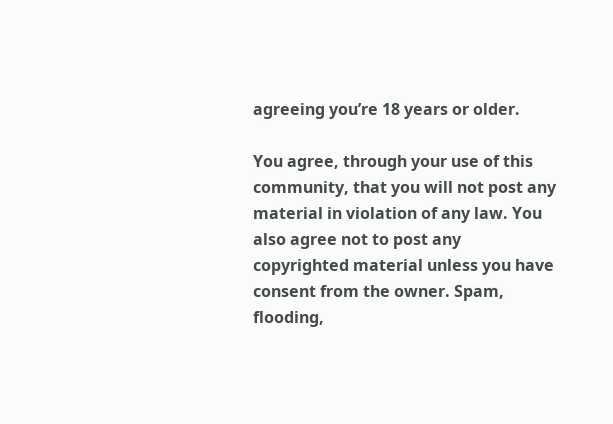agreeing you’re 18 years or older.

You agree, through your use of this community, that you will not post any material in violation of any law. You also agree not to post any copyrighted material unless you have consent from the owner. Spam, flooding,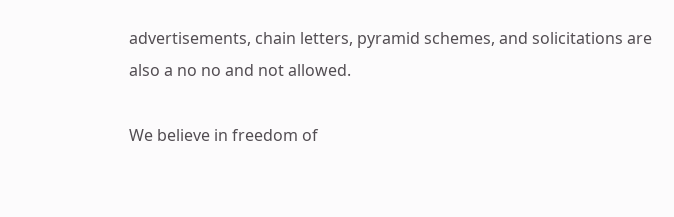advertisements, chain letters, pyramid schemes, and solicitations are also a no no and not allowed.

We believe in freedom of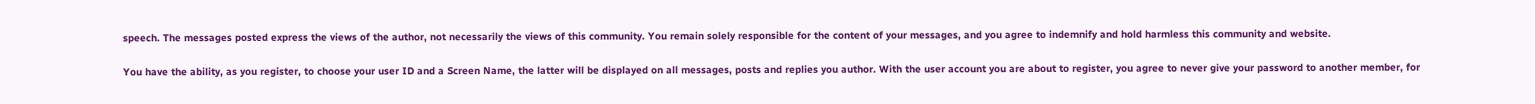speech. The messages posted express the views of the author, not necessarily the views of this community. You remain solely responsible for the content of your messages, and you agree to indemnify and hold harmless this community and website.

You have the ability, as you register, to choose your user ID and a Screen Name, the latter will be displayed on all messages, posts and replies you author. With the user account you are about to register, you agree to never give your password to another member, for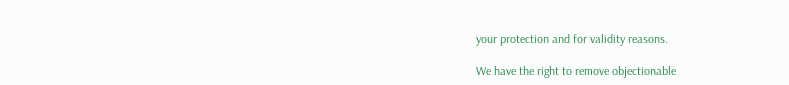your protection and for validity reasons.

We have the right to remove objectionable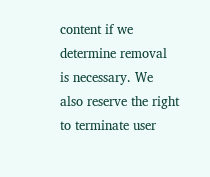content if we determine removal is necessary. We also reserve the right to terminate user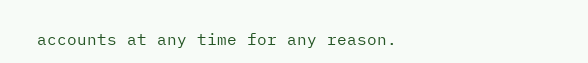accounts at any time for any reason.